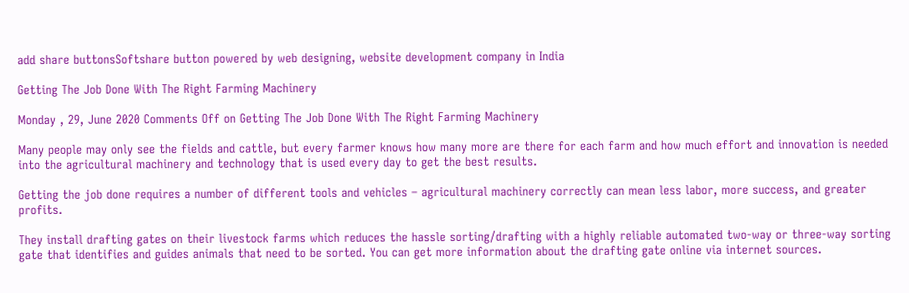add share buttonsSoftshare button powered by web designing, website development company in India

Getting The Job Done With The Right Farming Machinery

Monday , 29, June 2020 Comments Off on Getting The Job Done With The Right Farming Machinery

Many people may only see the fields and cattle, but every farmer knows how many more are there for each farm and how much effort and innovation is needed into the agricultural machinery and technology that is used every day to get the best results.

Getting the job done requires a number of different tools and vehicles – agricultural machinery correctly can mean less labor, more success, and greater profits.

They install drafting gates on their livestock farms which reduces the hassle sorting/drafting with a highly reliable automated two-way or three-way sorting gate that identifies and guides animals that need to be sorted. You can get more information about the drafting gate online via internet sources.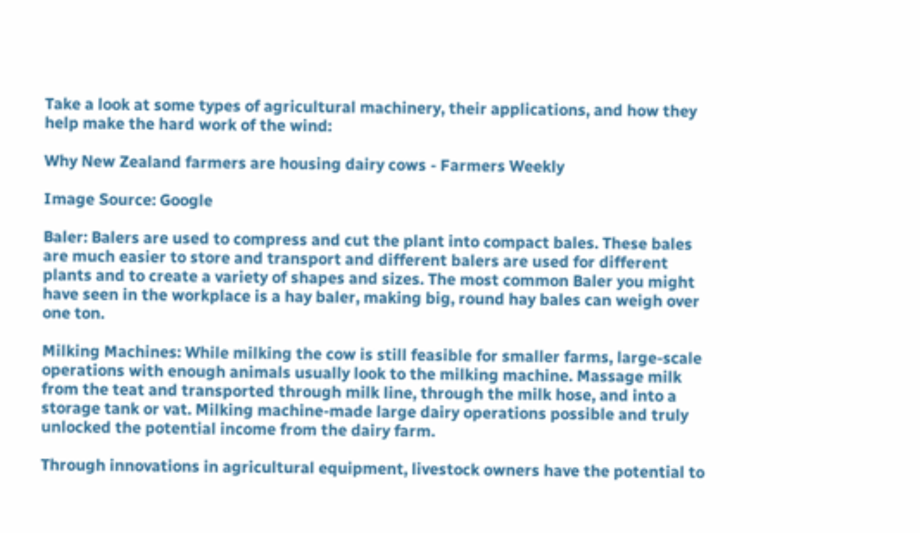Take a look at some types of agricultural machinery, their applications, and how they help make the hard work of the wind:

Why New Zealand farmers are housing dairy cows - Farmers Weekly

Image Source: Google

Baler: Balers are used to compress and cut the plant into compact bales. These bales are much easier to store and transport and different balers are used for different plants and to create a variety of shapes and sizes. The most common Baler you might have seen in the workplace is a hay baler, making big, round hay bales can weigh over one ton.

Milking Machines: While milking the cow is still feasible for smaller farms, large-scale operations with enough animals usually look to the milking machine. Massage milk from the teat and transported through milk line, through the milk hose, and into a storage tank or vat. Milking machine-made large dairy operations possible and truly unlocked the potential income from the dairy farm.

Through innovations in agricultural equipment, livestock owners have the potential to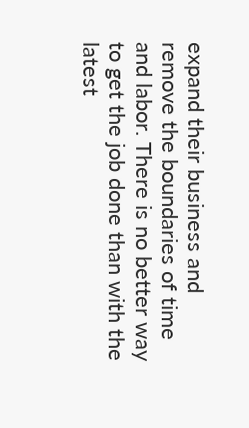expand their business and remove the boundaries of time and labor. There is no better way to get the job done than with the latest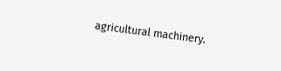agricultural machinery.